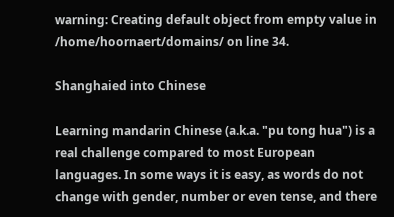warning: Creating default object from empty value in /home/hoornaert/domains/ on line 34.

Shanghaied into Chinese

Learning mandarin Chinese (a.k.a. "pu tong hua") is a real challenge compared to most European languages. In some ways it is easy, as words do not change with gender, number or even tense, and there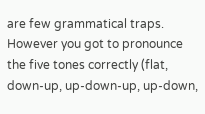are few grammatical traps. However you got to pronounce the five tones correctly (flat, down-up, up-down-up, up-down,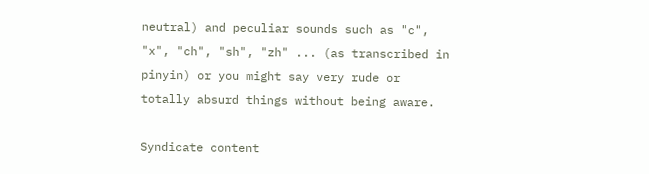neutral) and peculiar sounds such as "c", "x", "ch", "sh", "zh" ... (as transcribed in pinyin) or you might say very rude or totally absurd things without being aware.

Syndicate content